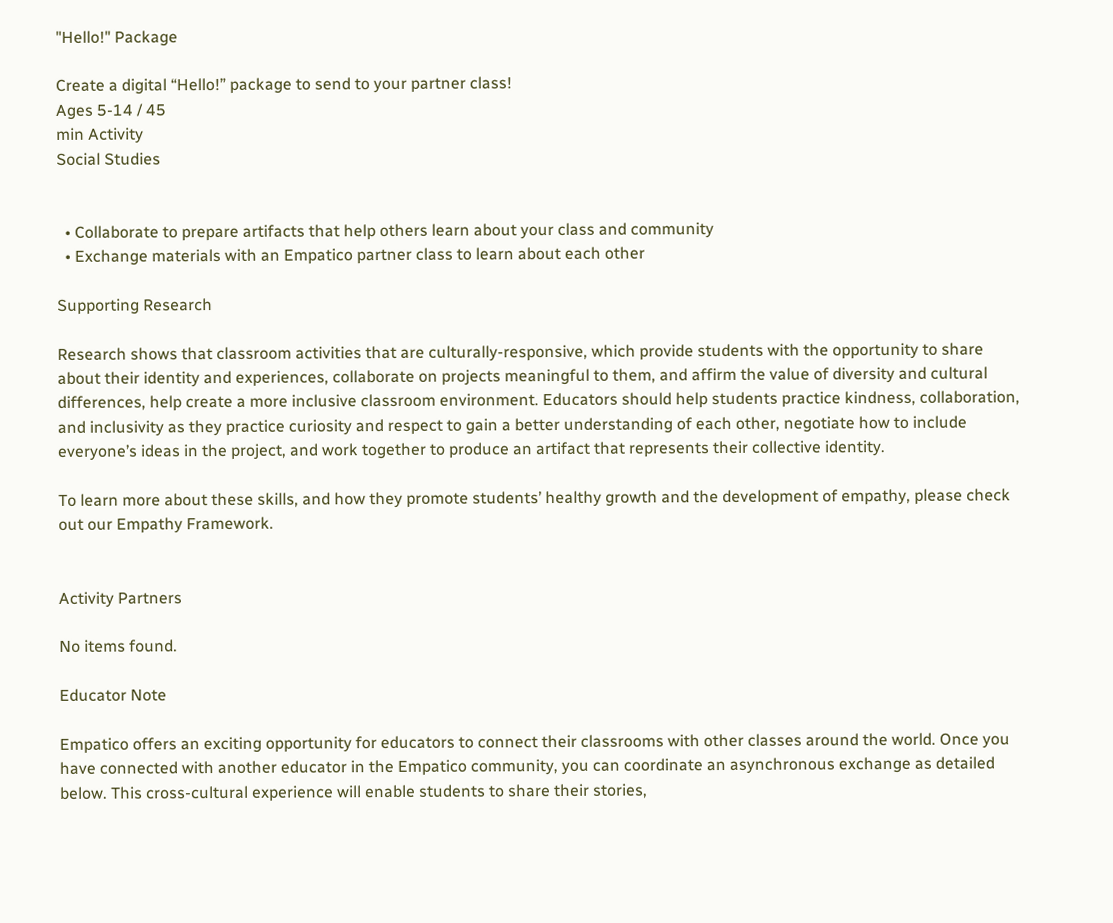"Hello!" Package

Create a digital “Hello!” package to send to your partner class!
Ages 5-14 / 45
min Activity
Social Studies


  • Collaborate to prepare artifacts that help others learn about your class and community
  • Exchange materials with an Empatico partner class to learn about each other

Supporting Research

Research shows that classroom activities that are culturally-responsive, which provide students with the opportunity to share about their identity and experiences, collaborate on projects meaningful to them, and affirm the value of diversity and cultural differences, help create a more inclusive classroom environment. Educators should help students practice kindness, collaboration, and inclusivity as they practice curiosity and respect to gain a better understanding of each other, negotiate how to include everyone’s ideas in the project, and work together to produce an artifact that represents their collective identity.

To learn more about these skills, and how they promote students’ healthy growth and the development of empathy, please check out our Empathy Framework.


Activity Partners

No items found.

Educator Note

Empatico offers an exciting opportunity for educators to connect their classrooms with other classes around the world. Once you have connected with another educator in the Empatico community, you can coordinate an asynchronous exchange as detailed below. This cross-cultural experience will enable students to share their stories,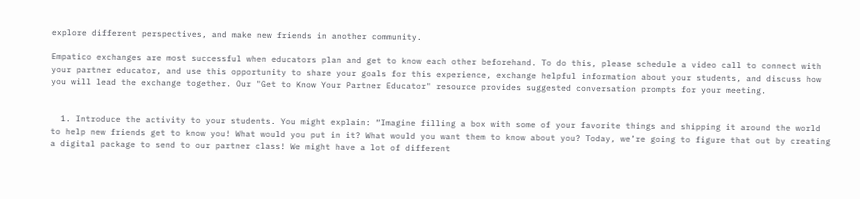explore different perspectives, and make new friends in another community.

Empatico exchanges are most successful when educators plan and get to know each other beforehand. To do this, please schedule a video call to connect with your partner educator, and use this opportunity to share your goals for this experience, exchange helpful information about your students, and discuss how you will lead the exchange together. Our "Get to Know Your Partner Educator" resource provides suggested conversation prompts for your meeting.


  1. Introduce the activity to your students. You might explain: “Imagine filling a box with some of your favorite things and shipping it around the world to help new friends get to know you! What would you put in it? What would you want them to know about you? Today, we’re going to figure that out by creating a digital package to send to our partner class! We might have a lot of different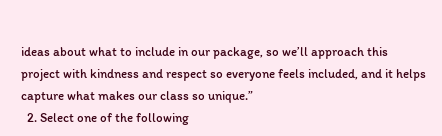ideas about what to include in our package, so we’ll approach this project with kindness and respect so everyone feels included, and it helps capture what makes our class so unique.”
  2. Select one of the following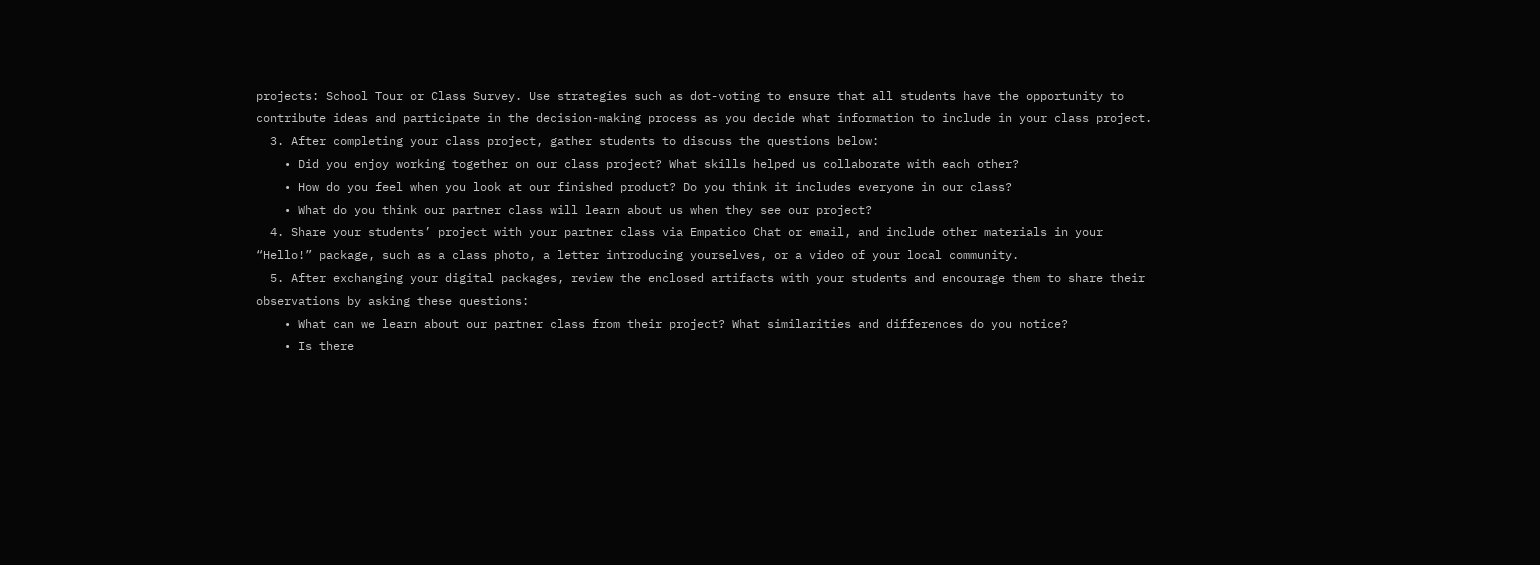projects: School Tour or Class Survey. Use strategies such as dot-voting to ensure that all students have the opportunity to contribute ideas and participate in the decision-making process as you decide what information to include in your class project.
  3. After completing your class project, gather students to discuss the questions below:
    • Did you enjoy working together on our class project? What skills helped us collaborate with each other?
    • How do you feel when you look at our finished product? Do you think it includes everyone in our class?
    • What do you think our partner class will learn about us when they see our project?
  4. Share your students’ project with your partner class via Empatico Chat or email, and include other materials in your “Hello!” package, such as a class photo, a letter introducing yourselves, or a video of your local community.
  5. After exchanging your digital packages, review the enclosed artifacts with your students and encourage them to share their observations by asking these questions:
    • What can we learn about our partner class from their project? What similarities and differences do you notice?
    • Is there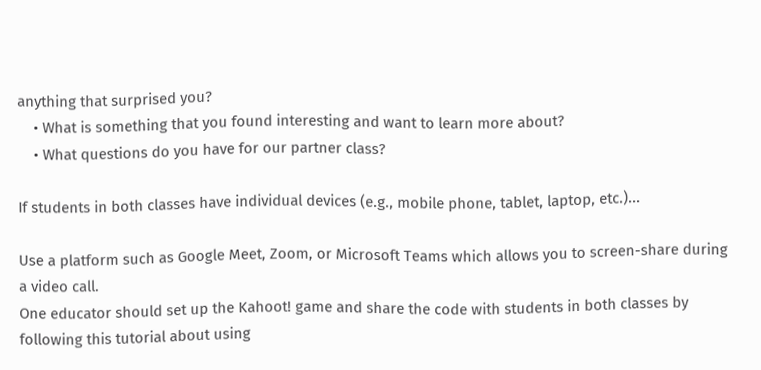anything that surprised you?
    • What is something that you found interesting and want to learn more about?
    • What questions do you have for our partner class?

If students in both classes have individual devices (e.g., mobile phone, tablet, laptop, etc.)...

Use a platform such as Google Meet, Zoom, or Microsoft Teams which allows you to screen-share during a video call.
One educator should set up the Kahoot! game and share the code with students in both classes by following this tutorial about using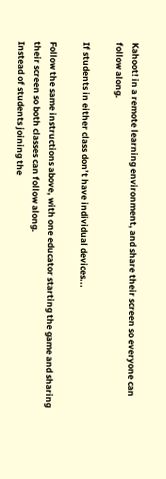Kahoot! in a remote learning environment, and share their screen so everyone can follow along.

If students in either class don’t have individual devices...

Follow the same instructions above, with one educator starting the game and sharing their screen so both classes can follow along.
Instead of students joining the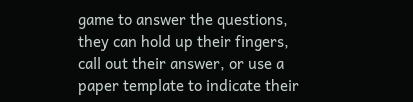game to answer the questions, they can hold up their fingers, call out their answer, or use a paper template to indicate their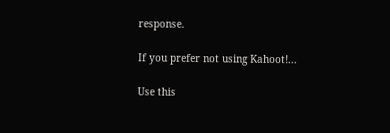response.

If you prefer not using Kahoot!...

Use this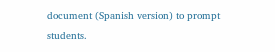document (Spanish version) to prompt students.